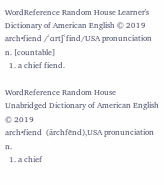WordReference Random House Learner's Dictionary of American English © 2019
arch•fiend /ˈɑrtʃˈfind/USA pronunciation   n. [countable]
  1. a chief fiend.

WordReference Random House Unabridged Dictionary of American English © 2019
arch•fiend  (ärchfēnd),USA pronunciation n.
  1. a chief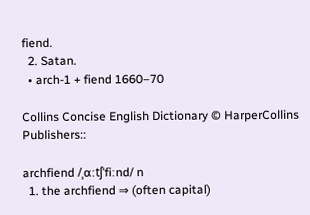fiend.
  2. Satan.
  • arch-1 + fiend 1660–70

Collins Concise English Dictionary © HarperCollins Publishers::

archfiend /ˌɑːtʃˈfiːnd/ n
  1. the archfiend ⇒ (often capital)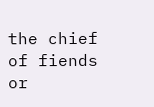the chief of fiends or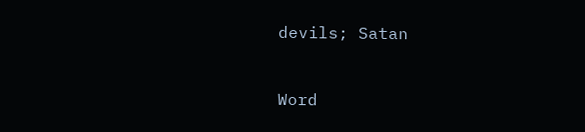devils; Satan


Word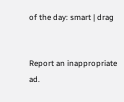of the day: smart | drag


Report an inappropriate ad.